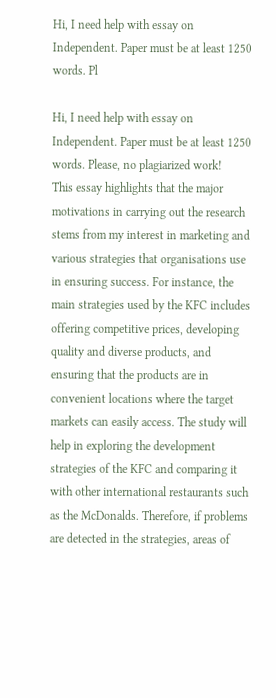Hi, I need help with essay on Independent. Paper must be at least 1250 words. Pl

Hi, I need help with essay on Independent. Paper must be at least 1250 words. Please, no plagiarized work!
This essay highlights that the major motivations in carrying out the research stems from my interest in marketing and various strategies that organisations use in ensuring success. For instance, the main strategies used by the KFC includes offering competitive prices, developing quality and diverse products, and ensuring that the products are in convenient locations where the target markets can easily access. The study will help in exploring the development strategies of the KFC and comparing it with other international restaurants such as the McDonalds. Therefore, if problems are detected in the strategies, areas of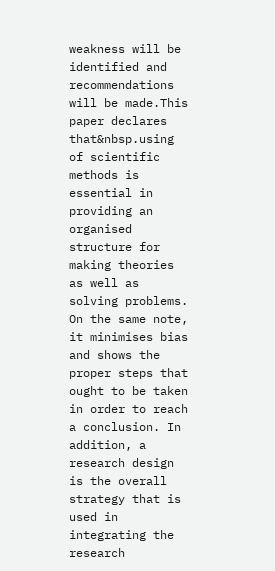weakness will be identified and recommendations will be made.This paper declares that&nbsp.using of scientific methods is essential in providing an organised structure for making theories as well as solving problems. On the same note, it minimises bias and shows the proper steps that ought to be taken in order to reach a conclusion. In addition, a research design is the overall strategy that is used in integrating the research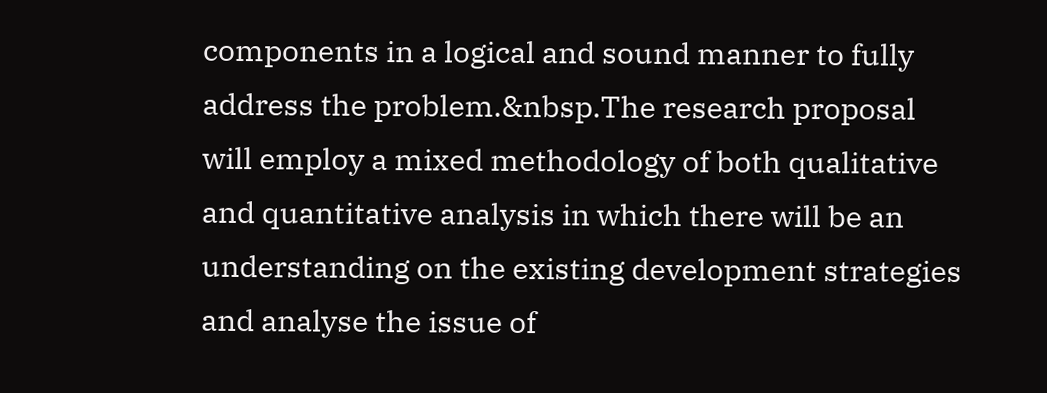components in a logical and sound manner to fully address the problem.&nbsp.The research proposal will employ a mixed methodology of both qualitative and quantitative analysis in which there will be an understanding on the existing development strategies and analyse the issue of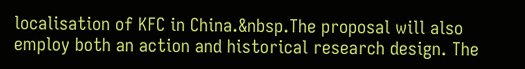localisation of KFC in China.&nbsp.The proposal will also employ both an action and historical research design. The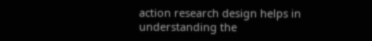action research design helps in understanding the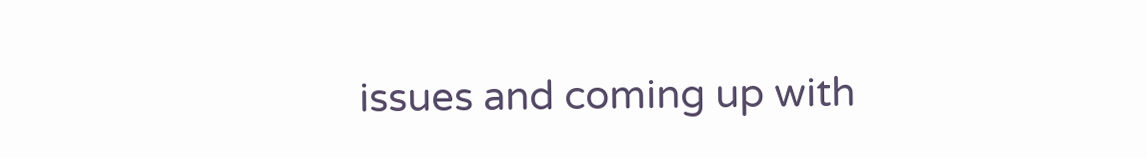issues and coming up with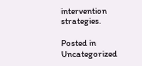intervention strategies.

Posted in Uncategorized